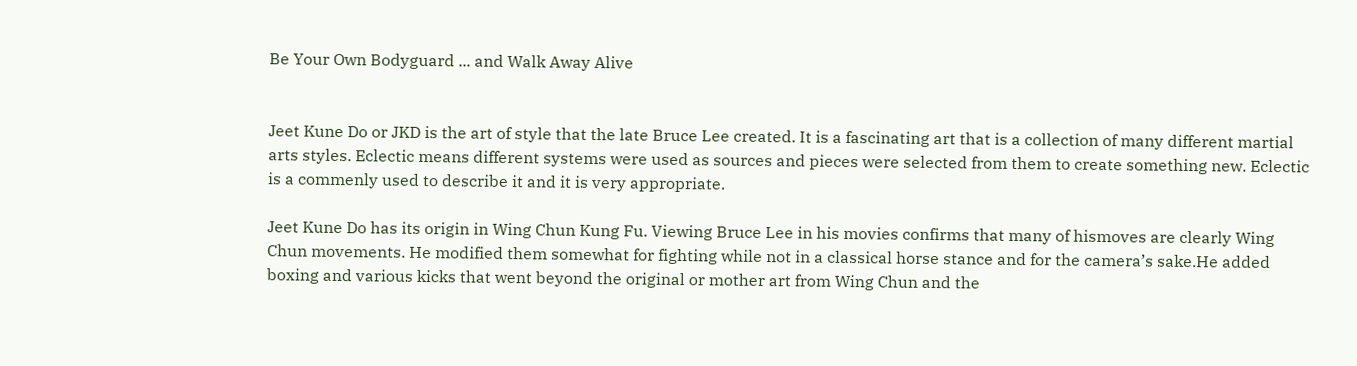Be Your Own Bodyguard ... and Walk Away Alive


Jeet Kune Do or JKD is the art of style that the late Bruce Lee created. It is a fascinating art that is a collection of many different martial arts styles. Eclectic means different systems were used as sources and pieces were selected from them to create something new. Eclectic is a commenly used to describe it and it is very appropriate.

Jeet Kune Do has its origin in Wing Chun Kung Fu. Viewing Bruce Lee in his movies confirms that many of hismoves are clearly Wing Chun movements. He modified them somewhat for fighting while not in a classical horse stance and for the camera’s sake.He added boxing and various kicks that went beyond the original or mother art from Wing Chun and the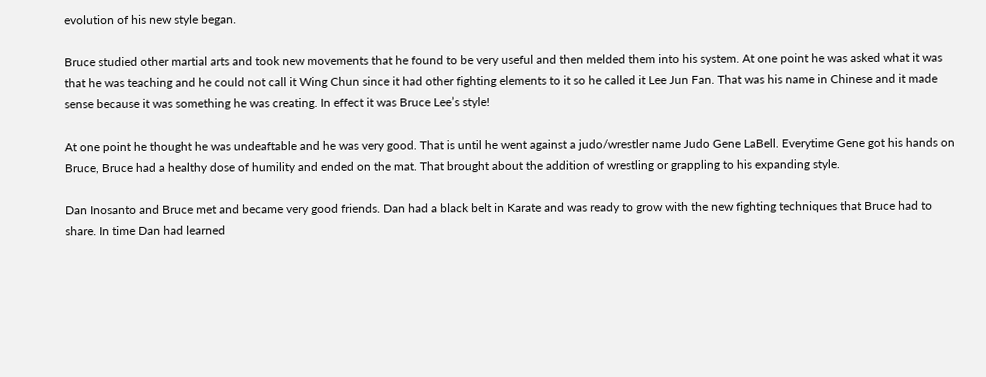evolution of his new style began.

Bruce studied other martial arts and took new movements that he found to be very useful and then melded them into his system. At one point he was asked what it was that he was teaching and he could not call it Wing Chun since it had other fighting elements to it so he called it Lee Jun Fan. That was his name in Chinese and it made sense because it was something he was creating. In effect it was Bruce Lee’s style!

At one point he thought he was undeaftable and he was very good. That is until he went against a judo/wrestler name Judo Gene LaBell. Everytime Gene got his hands on Bruce, Bruce had a healthy dose of humility and ended on the mat. That brought about the addition of wrestling or grappling to his expanding style.

Dan Inosanto and Bruce met and became very good friends. Dan had a black belt in Karate and was ready to grow with the new fighting techniques that Bruce had to share. In time Dan had learned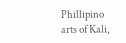Phillipino arts of Kali,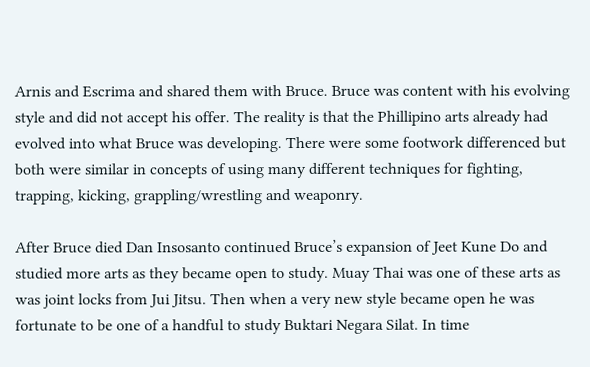Arnis and Escrima and shared them with Bruce. Bruce was content with his evolving style and did not accept his offer. The reality is that the Phillipino arts already had evolved into what Bruce was developing. There were some footwork differenced but both were similar in concepts of using many different techniques for fighting, trapping, kicking, grappling/wrestling and weaponry.

After Bruce died Dan Insosanto continued Bruce’s expansion of Jeet Kune Do and  studied more arts as they became open to study. Muay Thai was one of these arts as was joint locks from Jui Jitsu. Then when a very new style became open he was fortunate to be one of a handful to study Buktari Negara Silat. In time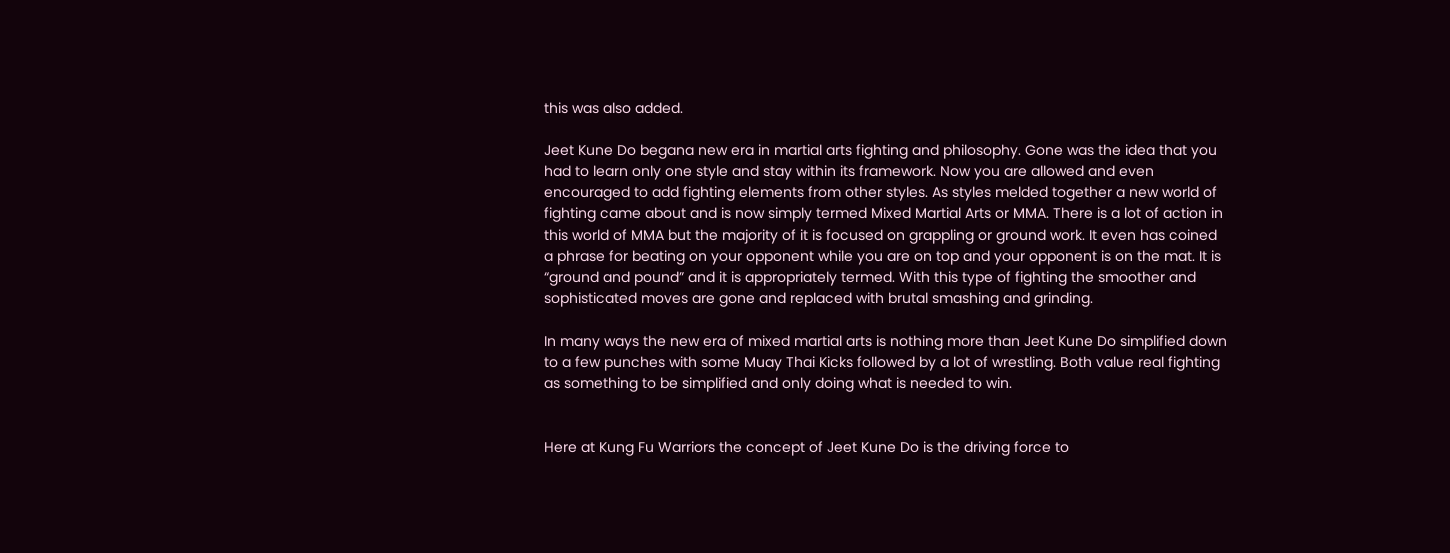this was also added.

Jeet Kune Do begana new era in martial arts fighting and philosophy. Gone was the idea that you had to learn only one style and stay within its framework. Now you are allowed and even encouraged to add fighting elements from other styles. As styles melded together a new world of fighting came about and is now simply termed Mixed Martial Arts or MMA. There is a lot of action in this world of MMA but the majority of it is focused on grappling or ground work. It even has coined a phrase for beating on your opponent while you are on top and your opponent is on the mat. It is “ground and pound” and it is appropriately termed. With this type of fighting the smoother and sophisticated moves are gone and replaced with brutal smashing and grinding.

In many ways the new era of mixed martial arts is nothing more than Jeet Kune Do simplified down to a few punches with some Muay Thai Kicks followed by a lot of wrestling. Both value real fighting as something to be simplified and only doing what is needed to win.


Here at Kung Fu Warriors the concept of Jeet Kune Do is the driving force to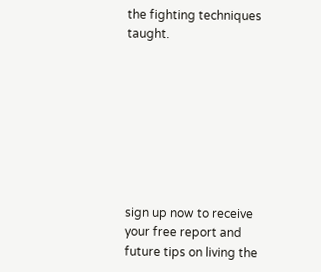the fighting techniques taught.








sign up now to receive your free report and future tips on living the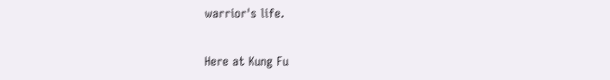warrior's life.


Here at Kung Fu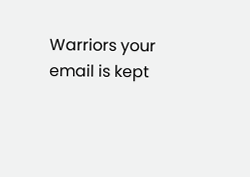Warriors your email is kept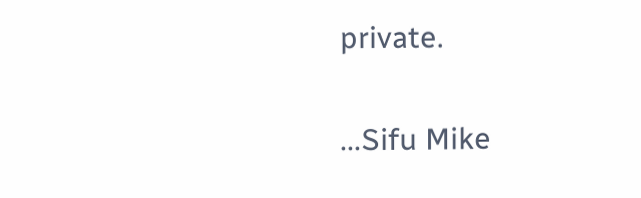private.

...Sifu Mike